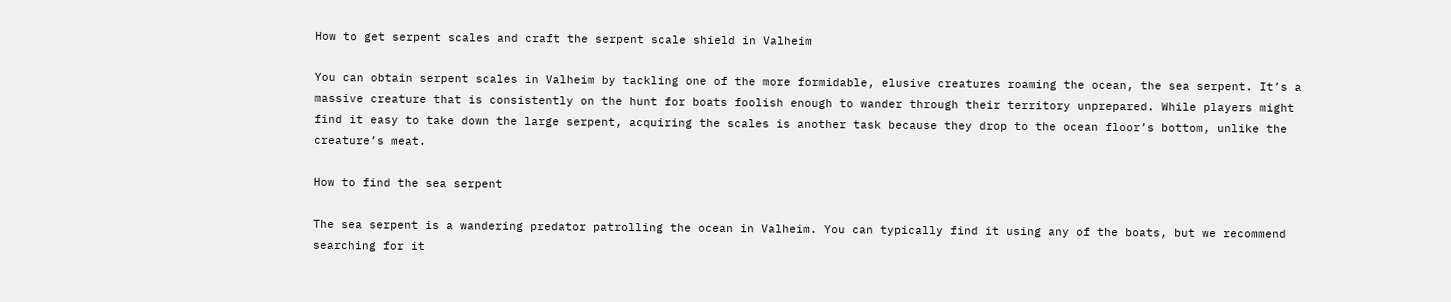How to get serpent scales and craft the serpent scale shield in Valheim

You can obtain serpent scales in Valheim by tackling one of the more formidable, elusive creatures roaming the ocean, the sea serpent. It’s a massive creature that is consistently on the hunt for boats foolish enough to wander through their territory unprepared. While players might find it easy to take down the large serpent, acquiring the scales is another task because they drop to the ocean floor’s bottom, unlike the creature’s meat.

How to find the sea serpent

The sea serpent is a wandering predator patrolling the ocean in Valheim. You can typically find it using any of the boats, but we recommend searching for it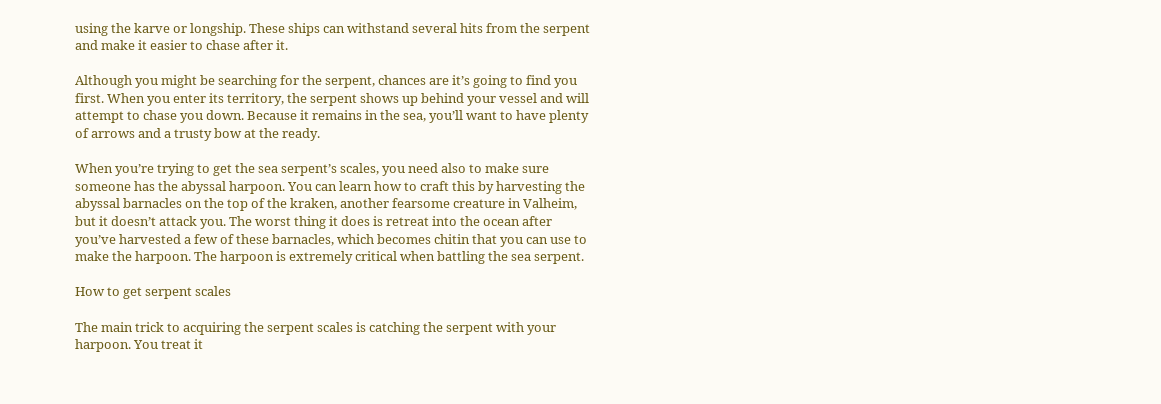using the karve or longship. These ships can withstand several hits from the serpent and make it easier to chase after it.

Although you might be searching for the serpent, chances are it’s going to find you first. When you enter its territory, the serpent shows up behind your vessel and will attempt to chase you down. Because it remains in the sea, you’ll want to have plenty of arrows and a trusty bow at the ready.

When you’re trying to get the sea serpent’s scales, you need also to make sure someone has the abyssal harpoon. You can learn how to craft this by harvesting the abyssal barnacles on the top of the kraken, another fearsome creature in Valheim, but it doesn’t attack you. The worst thing it does is retreat into the ocean after you’ve harvested a few of these barnacles, which becomes chitin that you can use to make the harpoon. The harpoon is extremely critical when battling the sea serpent.

How to get serpent scales

The main trick to acquiring the serpent scales is catching the serpent with your harpoon. You treat it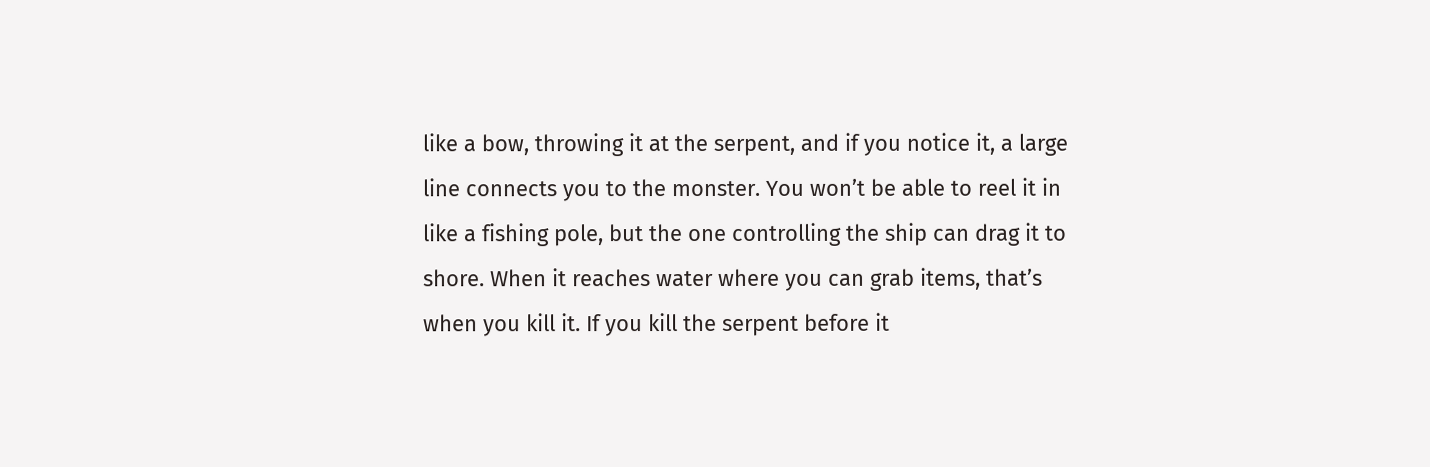like a bow, throwing it at the serpent, and if you notice it, a large line connects you to the monster. You won’t be able to reel it in like a fishing pole, but the one controlling the ship can drag it to shore. When it reaches water where you can grab items, that’s when you kill it. If you kill the serpent before it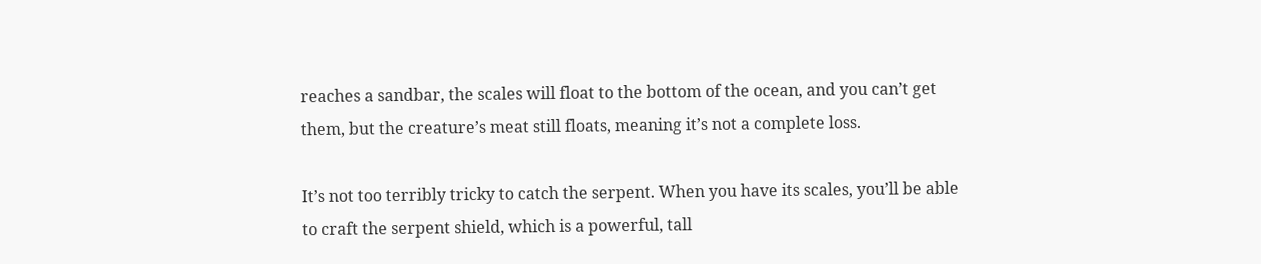reaches a sandbar, the scales will float to the bottom of the ocean, and you can’t get them, but the creature’s meat still floats, meaning it’s not a complete loss.

It’s not too terribly tricky to catch the serpent. When you have its scales, you’ll be able to craft the serpent shield, which is a powerful, tall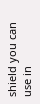shield you can use in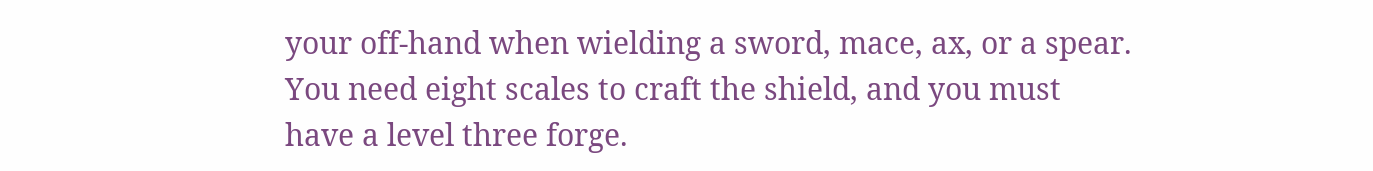your off-hand when wielding a sword, mace, ax, or a spear. You need eight scales to craft the shield, and you must have a level three forge.